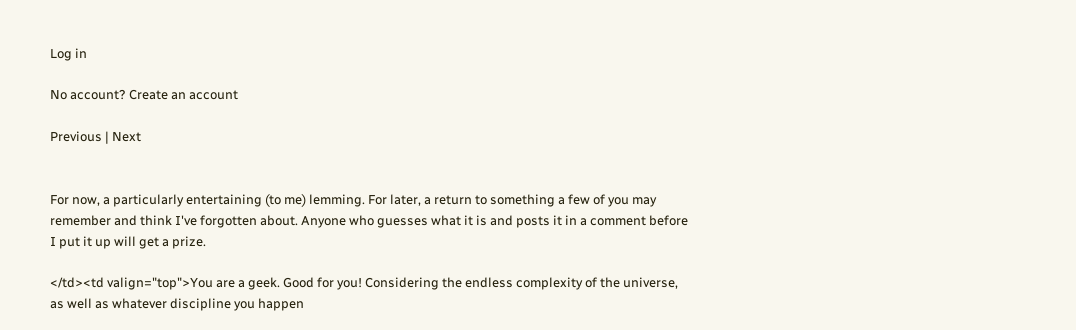Log in

No account? Create an account

Previous | Next


For now, a particularly entertaining (to me) lemming. For later, a return to something a few of you may remember and think I've forgotten about. Anyone who guesses what it is and posts it in a comment before I put it up will get a prize.

</td><td valign="top">You are a geek. Good for you! Considering the endless complexity of the universe, as well as whatever discipline you happen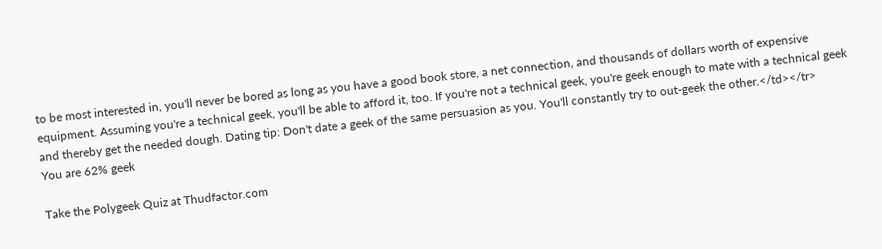to be most interested in, you'll never be bored as long as you have a good book store, a net connection, and thousands of dollars worth of expensive equipment. Assuming you're a technical geek, you'll be able to afford it, too. If you're not a technical geek, you're geek enough to mate with a technical geek and thereby get the needed dough. Dating tip: Don't date a geek of the same persuasion as you. You'll constantly try to out-geek the other.</td></tr>
You are 62% geek

Take the Polygeek Quiz at Thudfactor.com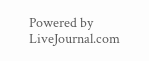Powered by LiveJournal.com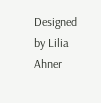Designed by Lilia Ahner